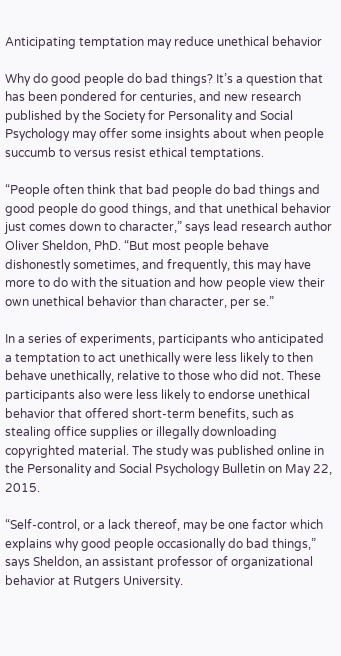Anticipating temptation may reduce unethical behavior

Why do good people do bad things? It’s a question that has been pondered for centuries, and new research published by the Society for Personality and Social Psychology may offer some insights about when people succumb to versus resist ethical temptations.

“People often think that bad people do bad things and good people do good things, and that unethical behavior just comes down to character,” says lead research author Oliver Sheldon, PhD. “But most people behave dishonestly sometimes, and frequently, this may have more to do with the situation and how people view their own unethical behavior than character, per se.”

In a series of experiments, participants who anticipated a temptation to act unethically were less likely to then behave unethically, relative to those who did not. These participants also were less likely to endorse unethical behavior that offered short-term benefits, such as stealing office supplies or illegally downloading copyrighted material. The study was published online in the Personality and Social Psychology Bulletin on May 22, 2015.

“Self-control, or a lack thereof, may be one factor which explains why good people occasionally do bad things,” says Sheldon, an assistant professor of organizational behavior at Rutgers University.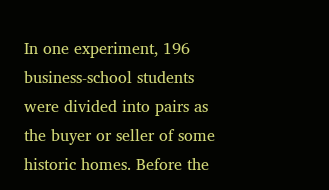In one experiment, 196 business-school students were divided into pairs as the buyer or seller of some historic homes. Before the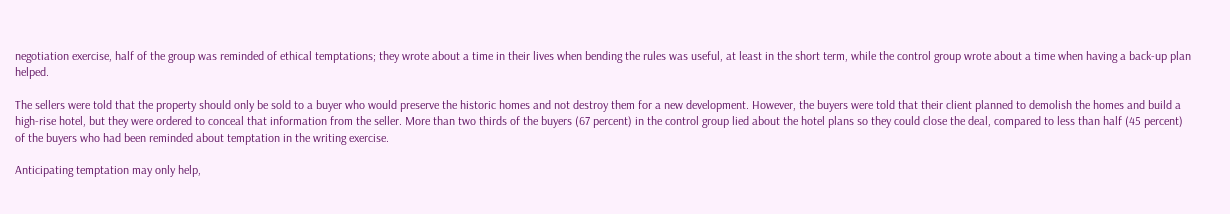negotiation exercise, half of the group was reminded of ethical temptations; they wrote about a time in their lives when bending the rules was useful, at least in the short term, while the control group wrote about a time when having a back-up plan helped.

The sellers were told that the property should only be sold to a buyer who would preserve the historic homes and not destroy them for a new development. However, the buyers were told that their client planned to demolish the homes and build a high-rise hotel, but they were ordered to conceal that information from the seller. More than two thirds of the buyers (67 percent) in the control group lied about the hotel plans so they could close the deal, compared to less than half (45 percent) of the buyers who had been reminded about temptation in the writing exercise.

Anticipating temptation may only help,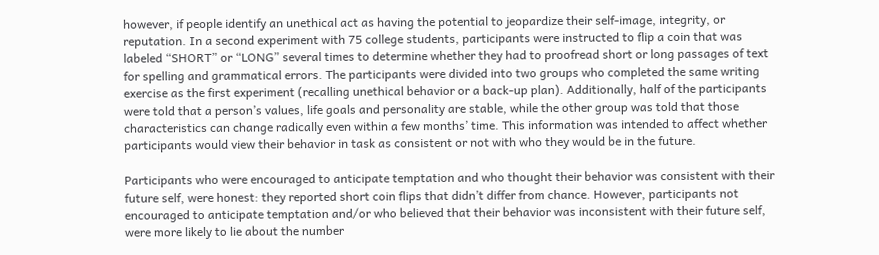however, if people identify an unethical act as having the potential to jeopardize their self-image, integrity, or reputation. In a second experiment with 75 college students, participants were instructed to flip a coin that was labeled “SHORT” or “LONG” several times to determine whether they had to proofread short or long passages of text for spelling and grammatical errors. The participants were divided into two groups who completed the same writing exercise as the first experiment (recalling unethical behavior or a back-up plan). Additionally, half of the participants were told that a person’s values, life goals and personality are stable, while the other group was told that those characteristics can change radically even within a few months’ time. This information was intended to affect whether participants would view their behavior in task as consistent or not with who they would be in the future.

Participants who were encouraged to anticipate temptation and who thought their behavior was consistent with their future self, were honest: they reported short coin flips that didn’t differ from chance. However, participants not encouraged to anticipate temptation and/or who believed that their behavior was inconsistent with their future self, were more likely to lie about the number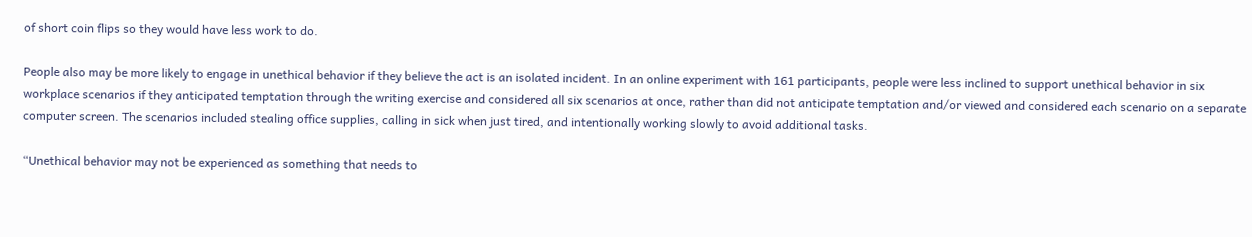of short coin flips so they would have less work to do.

People also may be more likely to engage in unethical behavior if they believe the act is an isolated incident. In an online experiment with 161 participants, people were less inclined to support unethical behavior in six workplace scenarios if they anticipated temptation through the writing exercise and considered all six scenarios at once, rather than did not anticipate temptation and/or viewed and considered each scenario on a separate computer screen. The scenarios included stealing office supplies, calling in sick when just tired, and intentionally working slowly to avoid additional tasks.

“Unethical behavior may not be experienced as something that needs to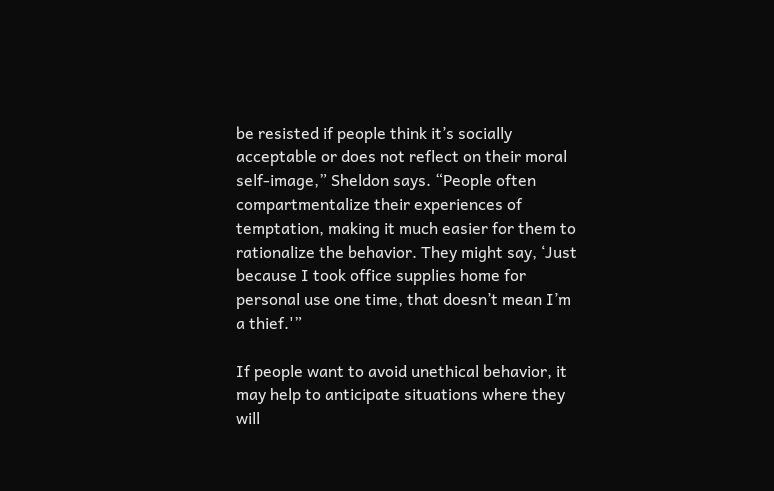be resisted if people think it’s socially acceptable or does not reflect on their moral self-image,” Sheldon says. “People often compartmentalize their experiences of temptation, making it much easier for them to rationalize the behavior. They might say, ‘Just because I took office supplies home for personal use one time, that doesn’t mean I’m a thief.'”

If people want to avoid unethical behavior, it may help to anticipate situations where they will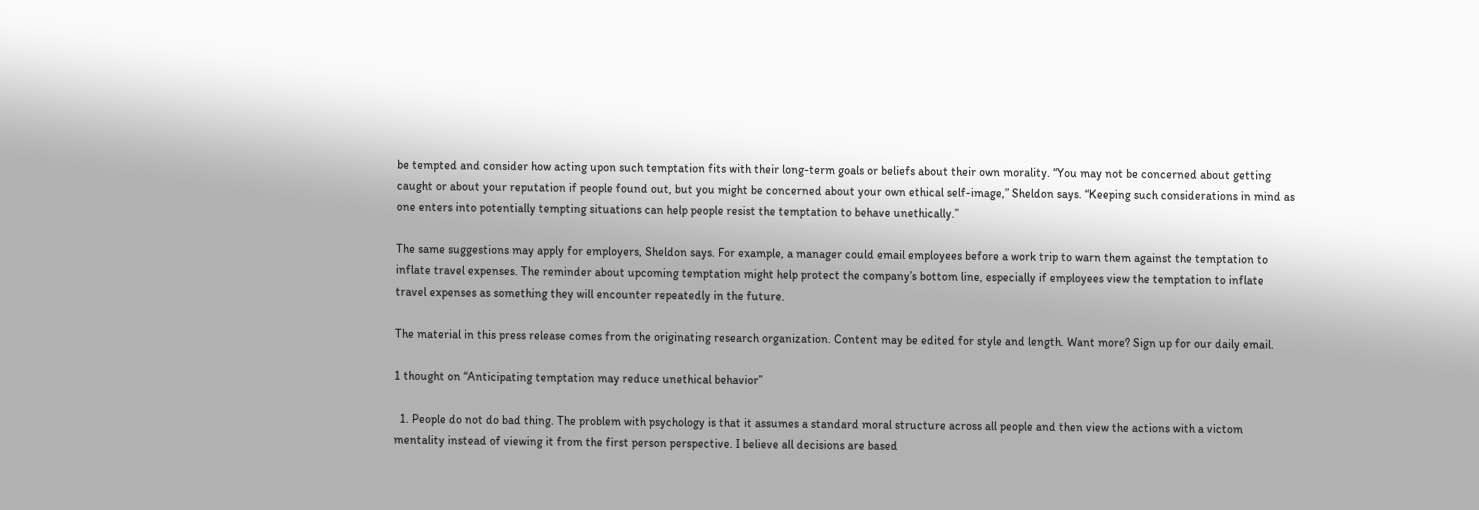be tempted and consider how acting upon such temptation fits with their long-term goals or beliefs about their own morality. “You may not be concerned about getting caught or about your reputation if people found out, but you might be concerned about your own ethical self-image,” Sheldon says. “Keeping such considerations in mind as one enters into potentially tempting situations can help people resist the temptation to behave unethically.”

The same suggestions may apply for employers, Sheldon says. For example, a manager could email employees before a work trip to warn them against the temptation to inflate travel expenses. The reminder about upcoming temptation might help protect the company’s bottom line, especially if employees view the temptation to inflate travel expenses as something they will encounter repeatedly in the future.

The material in this press release comes from the originating research organization. Content may be edited for style and length. Want more? Sign up for our daily email.

1 thought on “Anticipating temptation may reduce unethical behavior”

  1. People do not do bad thing. The problem with psychology is that it assumes a standard moral structure across all people and then view the actions with a victom mentality instead of viewing it from the first person perspective. I believe all decisions are based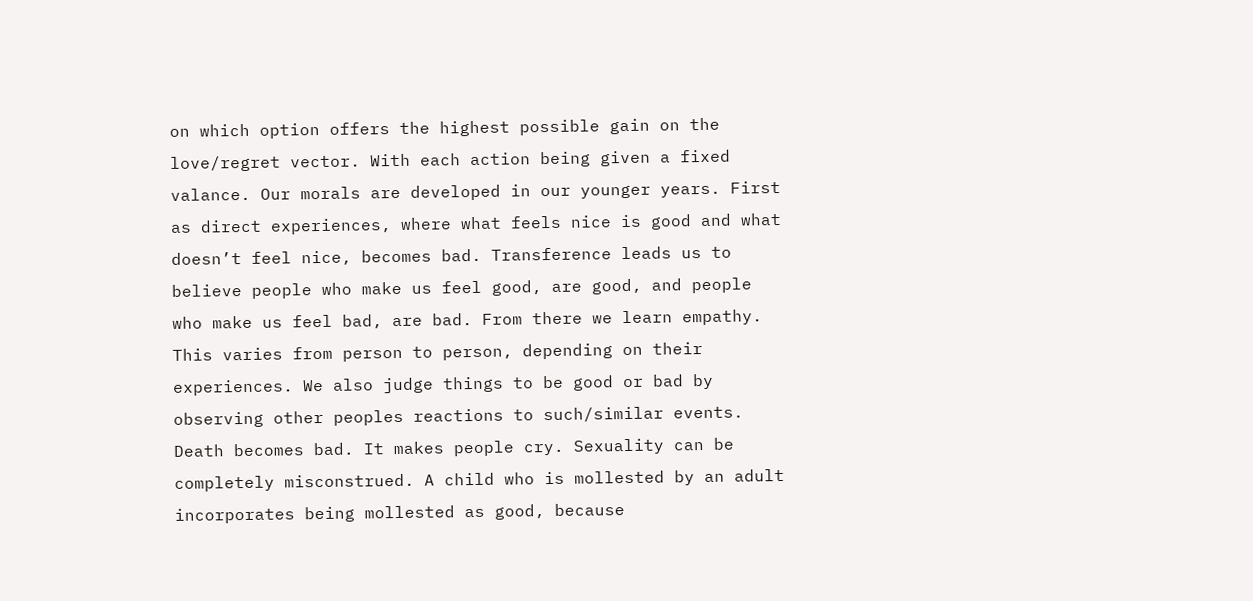on which option offers the highest possible gain on the love/regret vector. With each action being given a fixed valance. Our morals are developed in our younger years. First as direct experiences, where what feels nice is good and what doesn’t feel nice, becomes bad. Transference leads us to believe people who make us feel good, are good, and people who make us feel bad, are bad. From there we learn empathy. This varies from person to person, depending on their experiences. We also judge things to be good or bad by observing other peoples reactions to such/similar events. Death becomes bad. It makes people cry. Sexuality can be completely misconstrued. A child who is mollested by an adult incorporates being mollested as good, because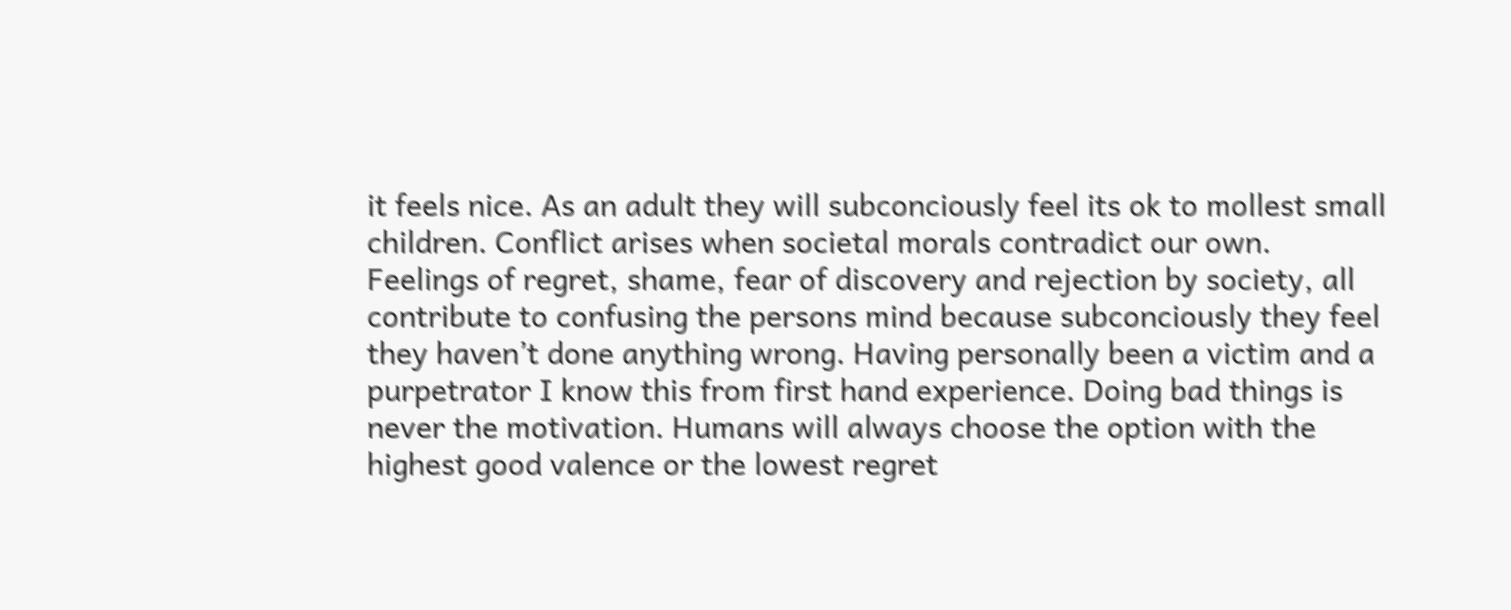it feels nice. As an adult they will subconciously feel its ok to mollest small children. Conflict arises when societal morals contradict our own. Feelings of regret, shame, fear of discovery and rejection by society, all contribute to confusing the persons mind because subconciously they feel they haven’t done anything wrong. Having personally been a victim and a purpetrator I know this from first hand experience. Doing bad things is never the motivation. Humans will always choose the option with the highest good valence or the lowest regret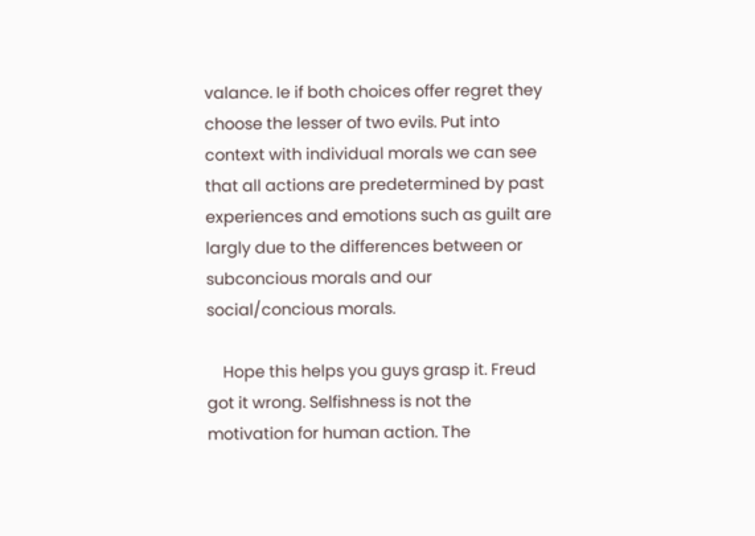valance. Ie if both choices offer regret they choose the lesser of two evils. Put into context with individual morals we can see that all actions are predetermined by past experiences and emotions such as guilt are largly due to the differences between or subconcious morals and our social/concious morals.

    Hope this helps you guys grasp it. Freud got it wrong. Selfishness is not the motivation for human action. The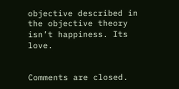objective described in the objective theory isn’t happiness. Its love.


Comments are closed.